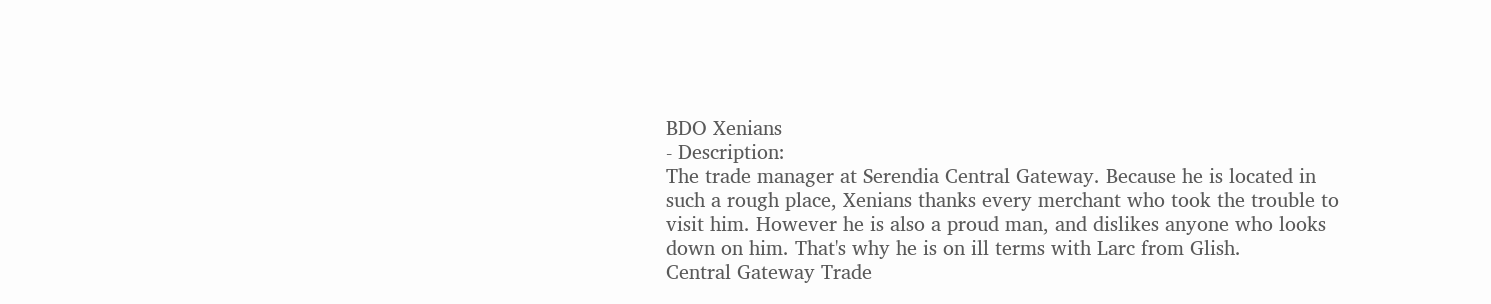BDO Xenians
- Description:
The trade manager at Serendia Central Gateway. Because he is located in such a rough place, Xenians thanks every merchant who took the trouble to visit him. However he is also a proud man, and dislikes anyone who looks down on him. That's why he is on ill terms with Larc from Glish.
Central Gateway Trade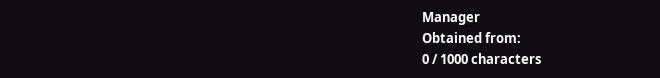Manager
Obtained from:
0 / 1000 characters